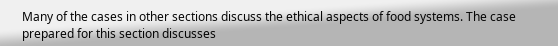Many of the cases in other sections discuss the ethical aspects of food systems. The case prepared for this section discusses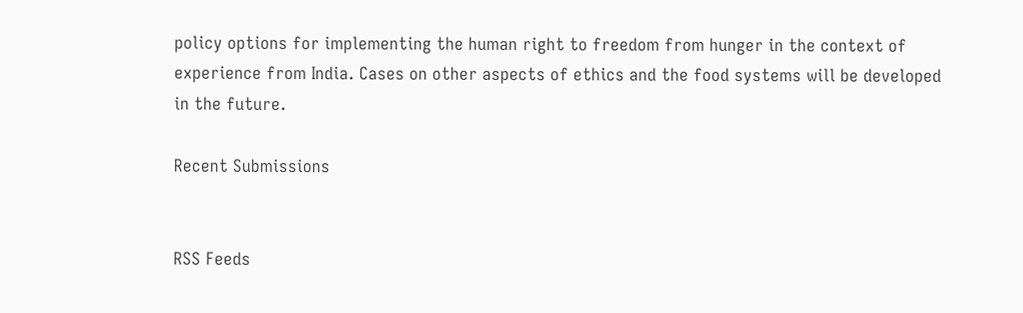policy options for implementing the human right to freedom from hunger in the context of experience from India. Cases on other aspects of ethics and the food systems will be developed in the future.

Recent Submissions


RSS Feeds